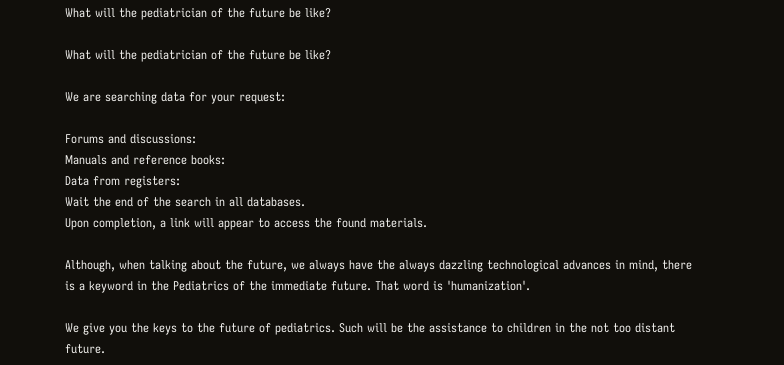What will the pediatrician of the future be like?

What will the pediatrician of the future be like?

We are searching data for your request:

Forums and discussions:
Manuals and reference books:
Data from registers:
Wait the end of the search in all databases.
Upon completion, a link will appear to access the found materials.

Although, when talking about the future, we always have the always dazzling technological advances in mind, there is a keyword in the Pediatrics of the immediate future. That word is 'humanization'.

We give you the keys to the future of pediatrics. Such will be the assistance to children in the not too distant future.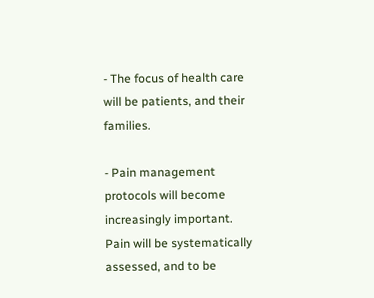- The focus of health care will be patients, and their families.

- Pain management protocols will become increasingly important. Pain will be systematically assessed, and to be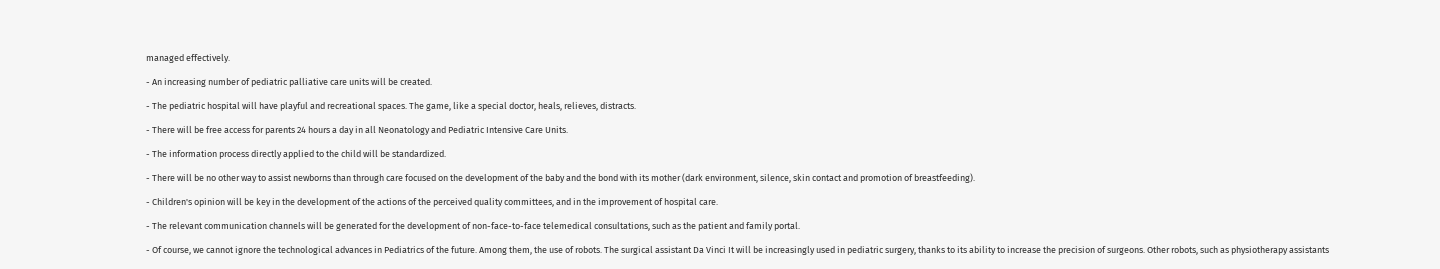managed effectively.

- An increasing number of pediatric palliative care units will be created.

- The pediatric hospital will have playful and recreational spaces. The game, like a special doctor, heals, relieves, distracts.

- There will be free access for parents 24 hours a day in all Neonatology and Pediatric Intensive Care Units.

- The information process directly applied to the child will be standardized.

- There will be no other way to assist newborns than through care focused on the development of the baby and the bond with its mother (dark environment, silence, skin contact and promotion of breastfeeding).

- Children's opinion will be key in the development of the actions of the perceived quality committees, and in the improvement of hospital care.

- The relevant communication channels will be generated for the development of non-face-to-face telemedical consultations, such as the patient and family portal.

- Of course, we cannot ignore the technological advances in Pediatrics of the future. Among them, the use of robots. The surgical assistant Da Vinci It will be increasingly used in pediatric surgery, thanks to its ability to increase the precision of surgeons. Other robots, such as physiotherapy assistants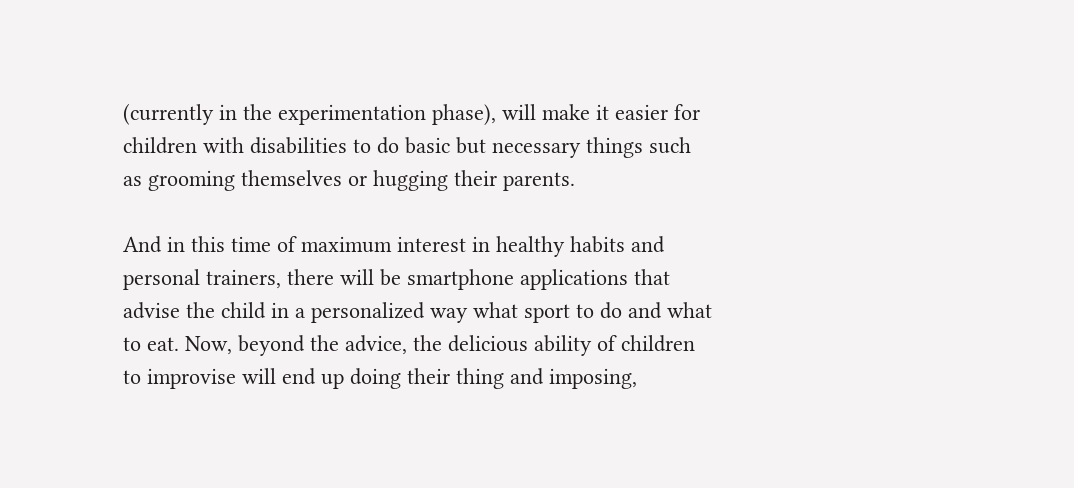(currently in the experimentation phase), will make it easier for children with disabilities to do basic but necessary things such as grooming themselves or hugging their parents.

And in this time of maximum interest in healthy habits and personal trainers, there will be smartphone applications that advise the child in a personalized way what sport to do and what to eat. Now, beyond the advice, the delicious ability of children to improvise will end up doing their thing and imposing,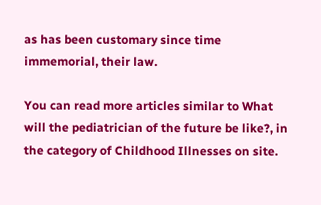as has been customary since time immemorial, their law.

You can read more articles similar to What will the pediatrician of the future be like?, in the category of Childhood Illnesses on site.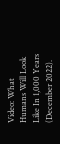Video: What Humans Will Look Like In 1,000 Years (December 2022).